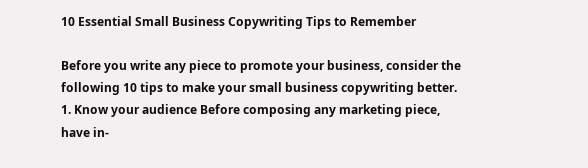10 Essential Small Business Copywriting Tips to Remember

Before you write any piece to promote your business, consider the following 10 tips to make your small business copywriting better. 1. Know your audience Before composing any marketing piece, have in-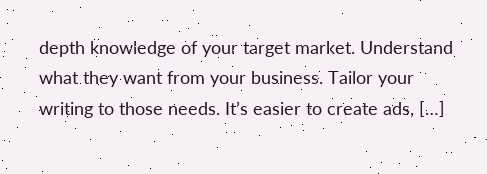depth knowledge of your target market. Understand what they want from your business. Tailor your writing to those needs. It’s easier to create ads, […]